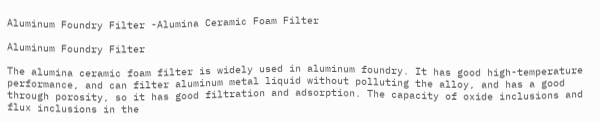Aluminum Foundry Filter -Alumina Ceramic Foam Filter

Aluminum Foundry Filter

The alumina ceramic foam filter is widely used in aluminum foundry. It has good high-temperature performance, and can filter aluminum metal liquid without polluting the alloy, and has a good through porosity, so it has good filtration and adsorption. The capacity of oxide inclusions and flux inclusions in the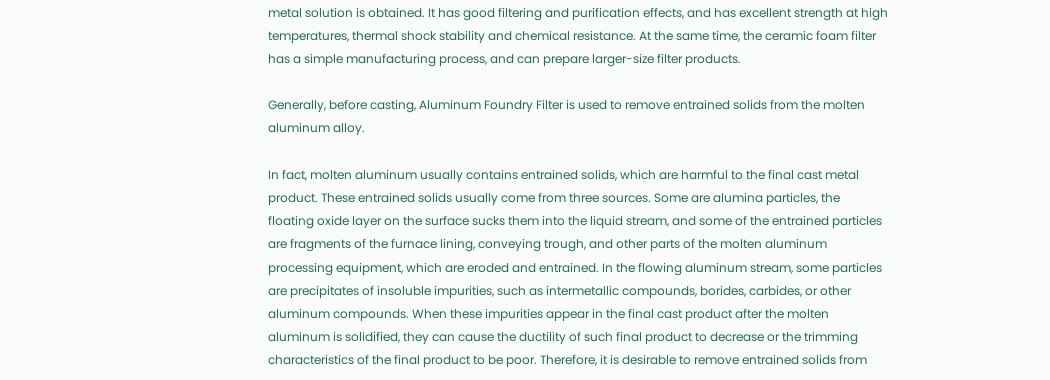metal solution is obtained. It has good filtering and purification effects, and has excellent strength at high temperatures, thermal shock stability and chemical resistance. At the same time, the ceramic foam filter has a simple manufacturing process, and can prepare larger-size filter products.

Generally, before casting, Aluminum Foundry Filter is used to remove entrained solids from the molten aluminum alloy.

In fact, molten aluminum usually contains entrained solids, which are harmful to the final cast metal product. These entrained solids usually come from three sources. Some are alumina particles, the floating oxide layer on the surface sucks them into the liquid stream, and some of the entrained particles are fragments of the furnace lining, conveying trough, and other parts of the molten aluminum processing equipment, which are eroded and entrained. In the flowing aluminum stream, some particles are precipitates of insoluble impurities, such as intermetallic compounds, borides, carbides, or other aluminum compounds. When these impurities appear in the final cast product after the molten aluminum is solidified, they can cause the ductility of such final product to decrease or the trimming characteristics of the final product to be poor. Therefore, it is desirable to remove entrained solids from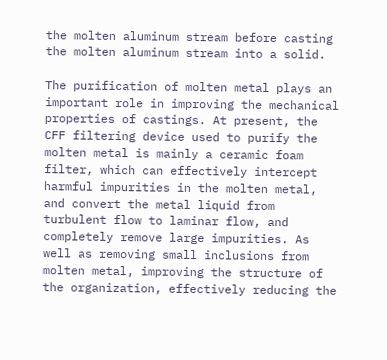the molten aluminum stream before casting the molten aluminum stream into a solid.

The purification of molten metal plays an important role in improving the mechanical properties of castings. At present, the CFF filtering device used to purify the molten metal is mainly a ceramic foam filter, which can effectively intercept harmful impurities in the molten metal, and convert the metal liquid from turbulent flow to laminar flow, and completely remove large impurities. As well as removing small inclusions from molten metal, improving the structure of the organization, effectively reducing the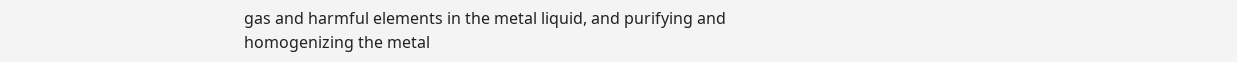gas and harmful elements in the metal liquid, and purifying and homogenizing the metal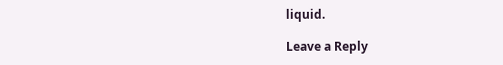liquid.

Leave a Reply